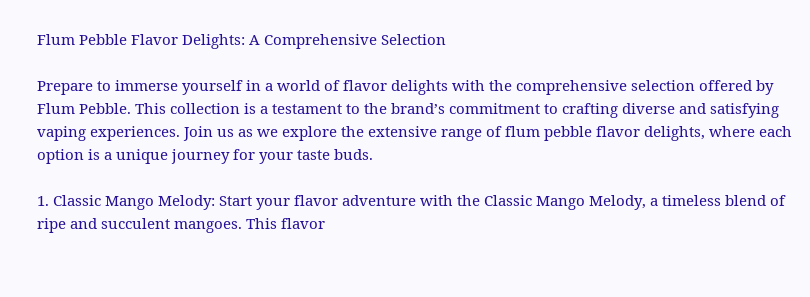Flum Pebble Flavor Delights: A Comprehensive Selection

Prepare to immerse yourself in a world of flavor delights with the comprehensive selection offered by Flum Pebble. This collection is a testament to the brand’s commitment to crafting diverse and satisfying vaping experiences. Join us as we explore the extensive range of flum pebble flavor delights, where each option is a unique journey for your taste buds.

1. Classic Mango Melody: Start your flavor adventure with the Classic Mango Melody, a timeless blend of ripe and succulent mangoes. This flavor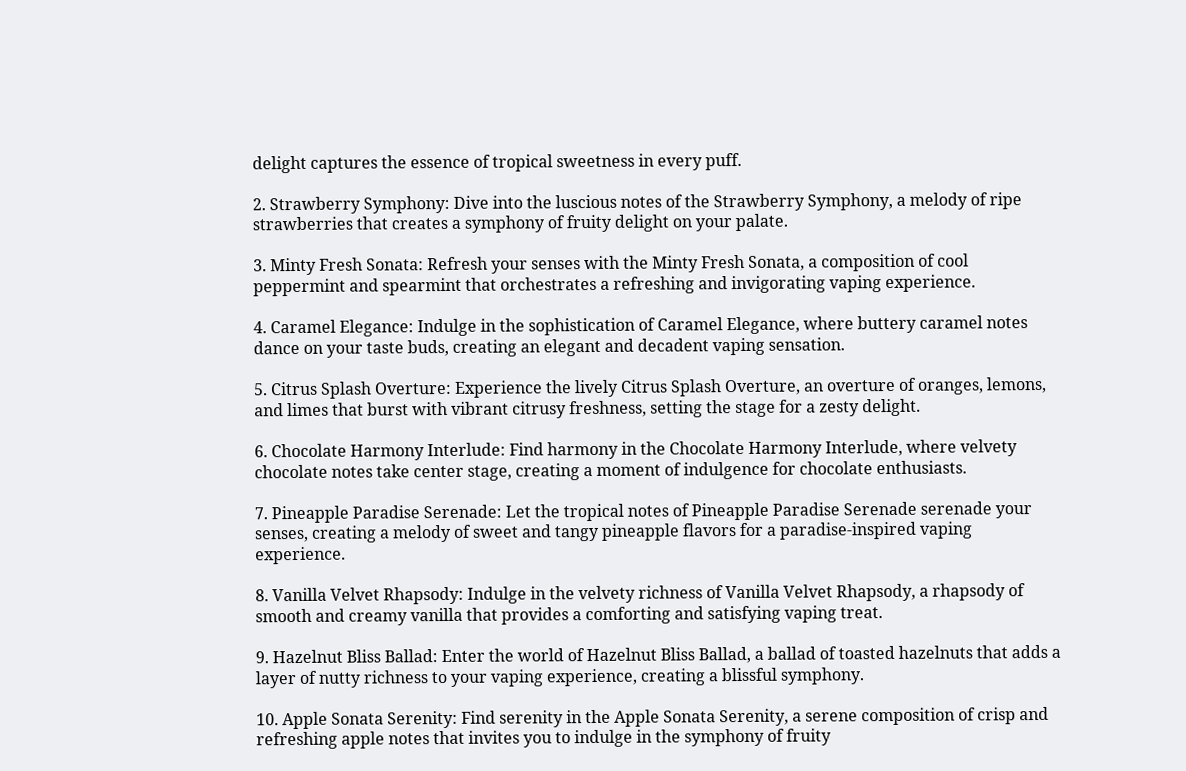delight captures the essence of tropical sweetness in every puff.

2. Strawberry Symphony: Dive into the luscious notes of the Strawberry Symphony, a melody of ripe strawberries that creates a symphony of fruity delight on your palate.

3. Minty Fresh Sonata: Refresh your senses with the Minty Fresh Sonata, a composition of cool peppermint and spearmint that orchestrates a refreshing and invigorating vaping experience.

4. Caramel Elegance: Indulge in the sophistication of Caramel Elegance, where buttery caramel notes dance on your taste buds, creating an elegant and decadent vaping sensation.

5. Citrus Splash Overture: Experience the lively Citrus Splash Overture, an overture of oranges, lemons, and limes that burst with vibrant citrusy freshness, setting the stage for a zesty delight.

6. Chocolate Harmony Interlude: Find harmony in the Chocolate Harmony Interlude, where velvety chocolate notes take center stage, creating a moment of indulgence for chocolate enthusiasts.

7. Pineapple Paradise Serenade: Let the tropical notes of Pineapple Paradise Serenade serenade your senses, creating a melody of sweet and tangy pineapple flavors for a paradise-inspired vaping experience.

8. Vanilla Velvet Rhapsody: Indulge in the velvety richness of Vanilla Velvet Rhapsody, a rhapsody of smooth and creamy vanilla that provides a comforting and satisfying vaping treat.

9. Hazelnut Bliss Ballad: Enter the world of Hazelnut Bliss Ballad, a ballad of toasted hazelnuts that adds a layer of nutty richness to your vaping experience, creating a blissful symphony.

10. Apple Sonata Serenity: Find serenity in the Apple Sonata Serenity, a serene composition of crisp and refreshing apple notes that invites you to indulge in the symphony of fruity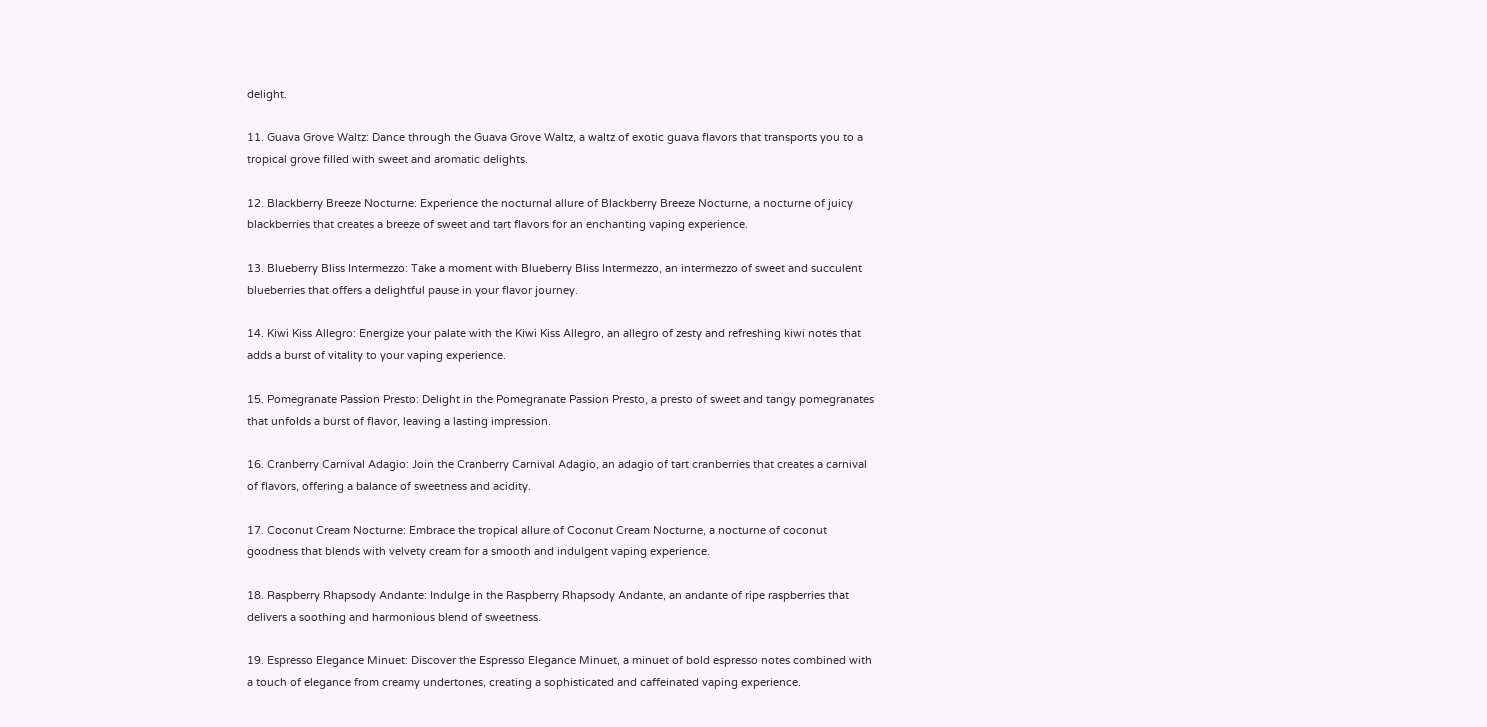delight.

11. Guava Grove Waltz: Dance through the Guava Grove Waltz, a waltz of exotic guava flavors that transports you to a tropical grove filled with sweet and aromatic delights.

12. Blackberry Breeze Nocturne: Experience the nocturnal allure of Blackberry Breeze Nocturne, a nocturne of juicy blackberries that creates a breeze of sweet and tart flavors for an enchanting vaping experience.

13. Blueberry Bliss Intermezzo: Take a moment with Blueberry Bliss Intermezzo, an intermezzo of sweet and succulent blueberries that offers a delightful pause in your flavor journey.

14. Kiwi Kiss Allegro: Energize your palate with the Kiwi Kiss Allegro, an allegro of zesty and refreshing kiwi notes that adds a burst of vitality to your vaping experience.

15. Pomegranate Passion Presto: Delight in the Pomegranate Passion Presto, a presto of sweet and tangy pomegranates that unfolds a burst of flavor, leaving a lasting impression.

16. Cranberry Carnival Adagio: Join the Cranberry Carnival Adagio, an adagio of tart cranberries that creates a carnival of flavors, offering a balance of sweetness and acidity.

17. Coconut Cream Nocturne: Embrace the tropical allure of Coconut Cream Nocturne, a nocturne of coconut goodness that blends with velvety cream for a smooth and indulgent vaping experience.

18. Raspberry Rhapsody Andante: Indulge in the Raspberry Rhapsody Andante, an andante of ripe raspberries that delivers a soothing and harmonious blend of sweetness.

19. Espresso Elegance Minuet: Discover the Espresso Elegance Minuet, a minuet of bold espresso notes combined with a touch of elegance from creamy undertones, creating a sophisticated and caffeinated vaping experience.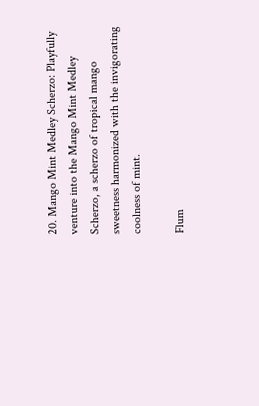20. Mango Mint Medley Scherzo: Playfully venture into the Mango Mint Medley Scherzo, a scherzo of tropical mango sweetness harmonized with the invigorating coolness of mint.

Flum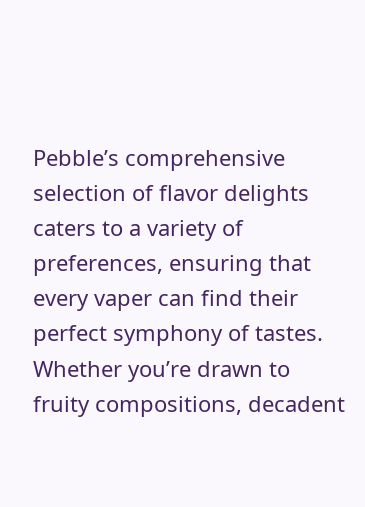Pebble’s comprehensive selection of flavor delights caters to a variety of preferences, ensuring that every vaper can find their perfect symphony of tastes. Whether you’re drawn to fruity compositions, decadent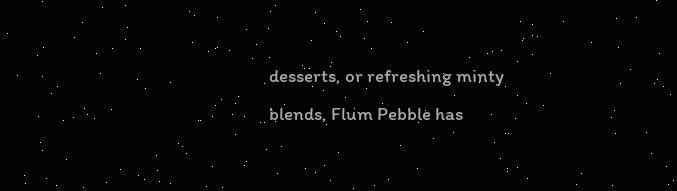desserts, or refreshing minty blends, Flum Pebble has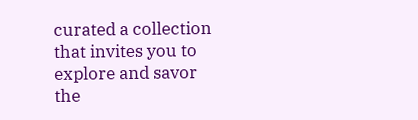curated a collection that invites you to explore and savor the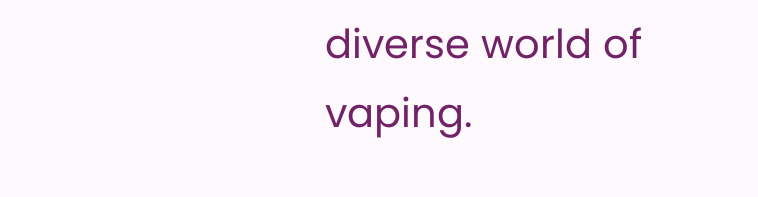diverse world of vaping.